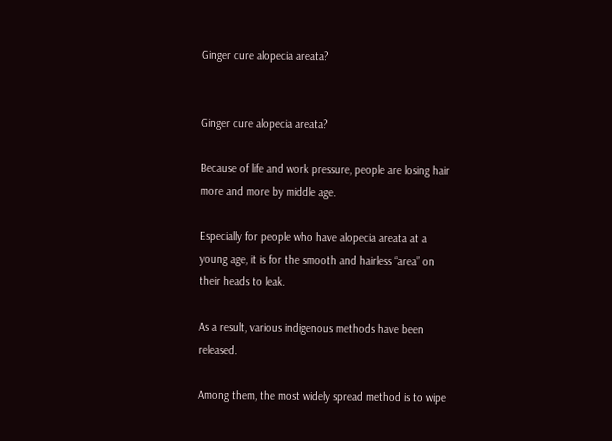Ginger cure alopecia areata?


Ginger cure alopecia areata?

Because of life and work pressure, people are losing hair more and more by middle age.

Especially for people who have alopecia areata at a young age, it is for the smooth and hairless “area” on their heads to leak.

As a result, various indigenous methods have been released.

Among them, the most widely spread method is to wipe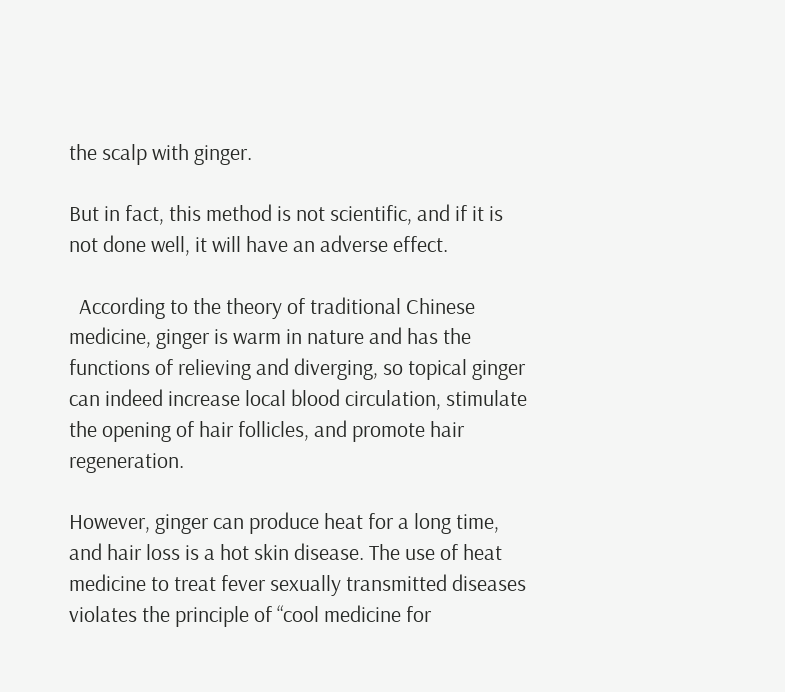the scalp with ginger.

But in fact, this method is not scientific, and if it is not done well, it will have an adverse effect.

  According to the theory of traditional Chinese medicine, ginger is warm in nature and has the functions of relieving and diverging, so topical ginger can indeed increase local blood circulation, stimulate the opening of hair follicles, and promote hair regeneration.

However, ginger can produce heat for a long time, and hair loss is a hot skin disease. The use of heat medicine to treat fever sexually transmitted diseases violates the principle of “cool medicine for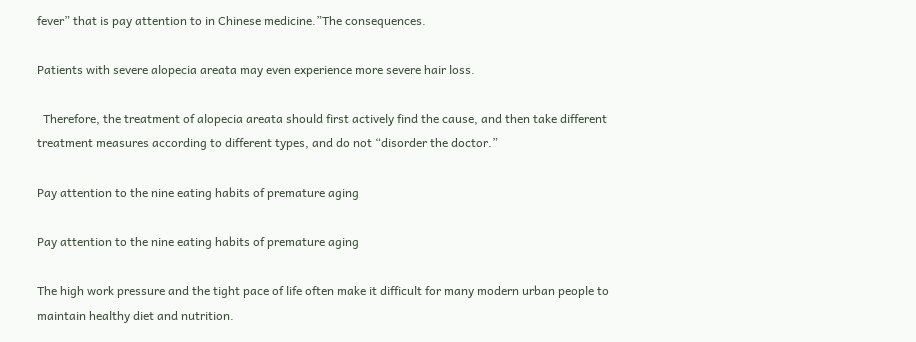fever” that is pay attention to in Chinese medicine.”The consequences.

Patients with severe alopecia areata may even experience more severe hair loss.

  Therefore, the treatment of alopecia areata should first actively find the cause, and then take different treatment measures according to different types, and do not “disorder the doctor.”

Pay attention to the nine eating habits of premature aging

Pay attention to the nine eating habits of premature aging

The high work pressure and the tight pace of life often make it difficult for many modern urban people to maintain healthy diet and nutrition.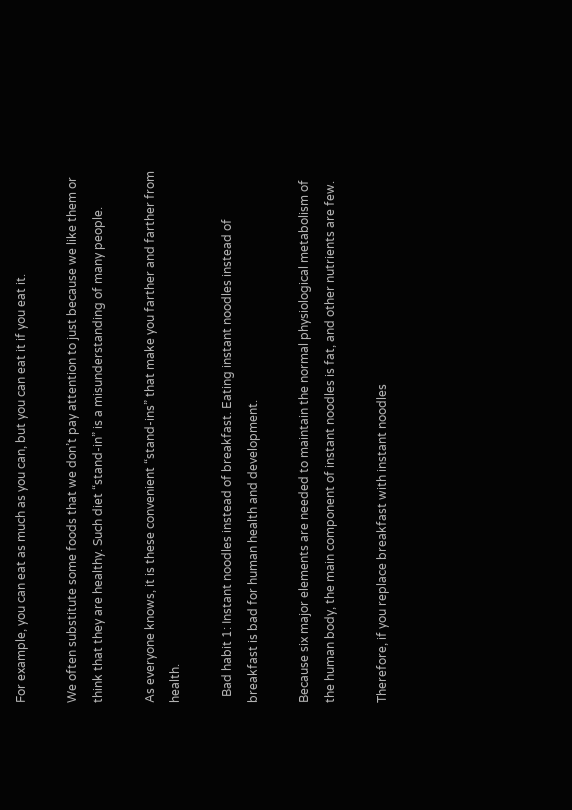For example, you can eat as much as you can, but you can eat it if you eat it.

We often substitute some foods that we don’t pay attention to just because we like them or think that they are healthy. Such diet “stand-in” is a misunderstanding of many people.

As everyone knows, it is these convenient “stand-ins” that make you farther and farther from health.

  Bad habit 1: Instant noodles instead of breakfast. Eating instant noodles instead of breakfast is bad for human health and development.

Because six major elements are needed to maintain the normal physiological metabolism of the human body, the main component of instant noodles is fat, and other nutrients are few.

Therefore, if you replace breakfast with instant noodles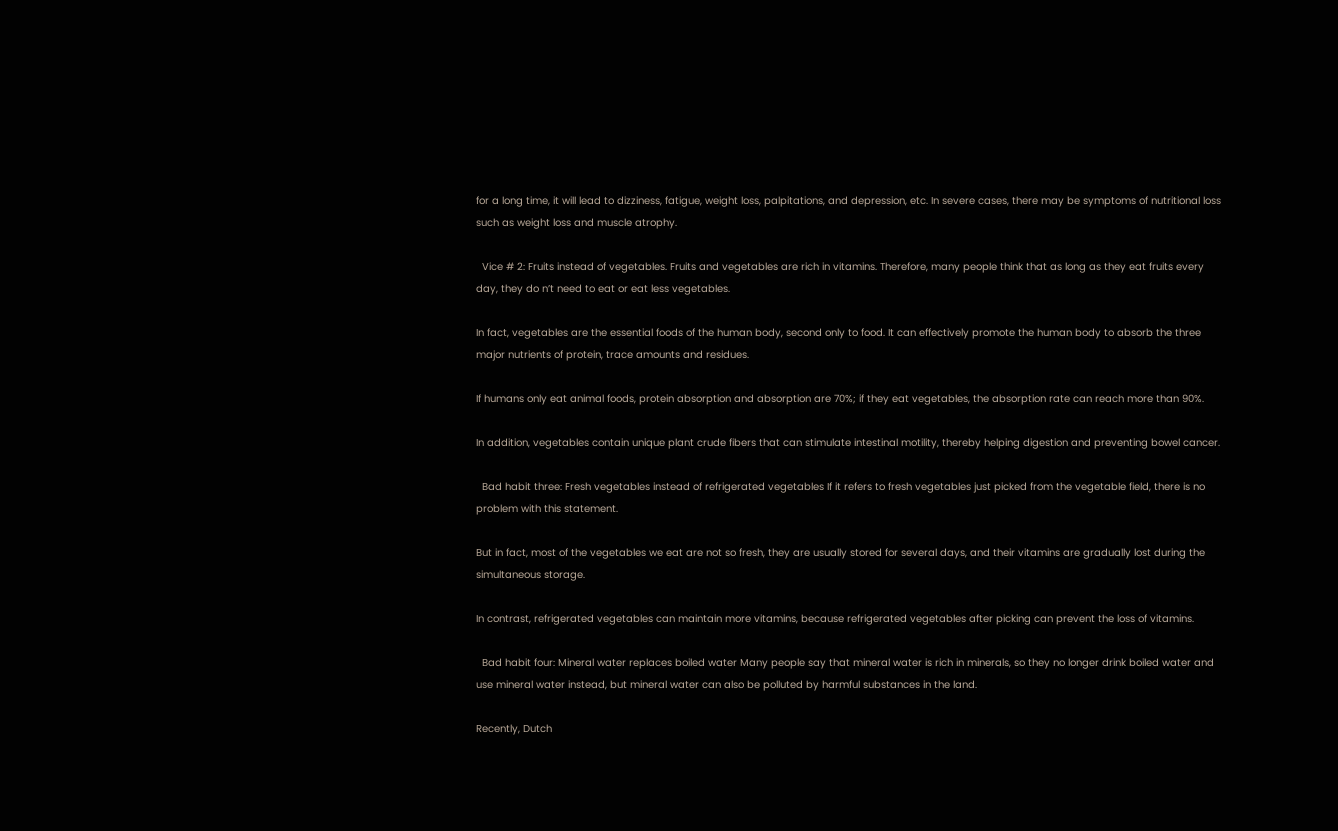for a long time, it will lead to dizziness, fatigue, weight loss, palpitations, and depression, etc. In severe cases, there may be symptoms of nutritional loss such as weight loss and muscle atrophy.

  Vice # 2: Fruits instead of vegetables. Fruits and vegetables are rich in vitamins. Therefore, many people think that as long as they eat fruits every day, they do n’t need to eat or eat less vegetables.

In fact, vegetables are the essential foods of the human body, second only to food. It can effectively promote the human body to absorb the three major nutrients of protein, trace amounts and residues.

If humans only eat animal foods, protein absorption and absorption are 70%; if they eat vegetables, the absorption rate can reach more than 90%.

In addition, vegetables contain unique plant crude fibers that can stimulate intestinal motility, thereby helping digestion and preventing bowel cancer.

  Bad habit three: Fresh vegetables instead of refrigerated vegetables If it refers to fresh vegetables just picked from the vegetable field, there is no problem with this statement.

But in fact, most of the vegetables we eat are not so fresh, they are usually stored for several days, and their vitamins are gradually lost during the simultaneous storage.

In contrast, refrigerated vegetables can maintain more vitamins, because refrigerated vegetables after picking can prevent the loss of vitamins.

  Bad habit four: Mineral water replaces boiled water Many people say that mineral water is rich in minerals, so they no longer drink boiled water and use mineral water instead, but mineral water can also be polluted by harmful substances in the land.

Recently, Dutch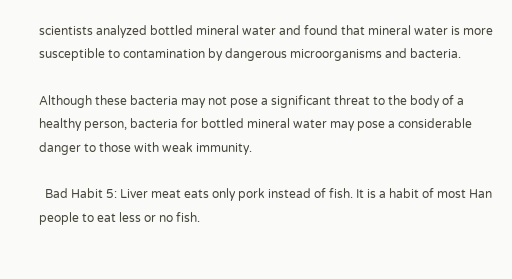scientists analyzed bottled mineral water and found that mineral water is more susceptible to contamination by dangerous microorganisms and bacteria.

Although these bacteria may not pose a significant threat to the body of a healthy person, bacteria for bottled mineral water may pose a considerable danger to those with weak immunity.

  Bad Habit 5: Liver meat eats only pork instead of fish. It is a habit of most Han people to eat less or no fish.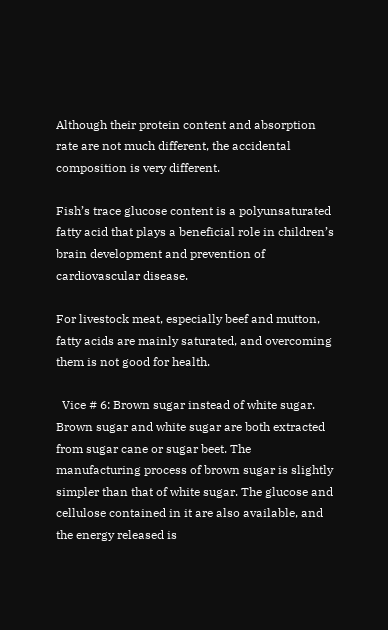Although their protein content and absorption rate are not much different, the accidental composition is very different.

Fish’s trace glucose content is a polyunsaturated fatty acid that plays a beneficial role in children’s brain development and prevention of cardiovascular disease.

For livestock meat, especially beef and mutton, fatty acids are mainly saturated, and overcoming them is not good for health.

  Vice # 6: Brown sugar instead of white sugar. Brown sugar and white sugar are both extracted from sugar cane or sugar beet. The manufacturing process of brown sugar is slightly simpler than that of white sugar. The glucose and cellulose contained in it are also available, and the energy released is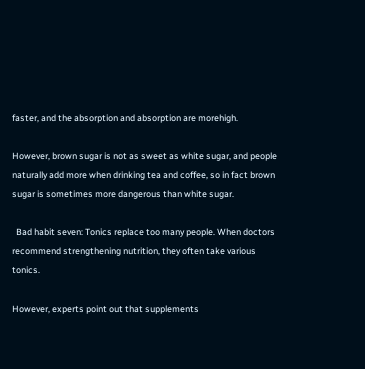faster, and the absorption and absorption are morehigh.

However, brown sugar is not as sweet as white sugar, and people naturally add more when drinking tea and coffee, so in fact brown sugar is sometimes more dangerous than white sugar.

  Bad habit seven: Tonics replace too many people. When doctors recommend strengthening nutrition, they often take various tonics.

However, experts point out that supplements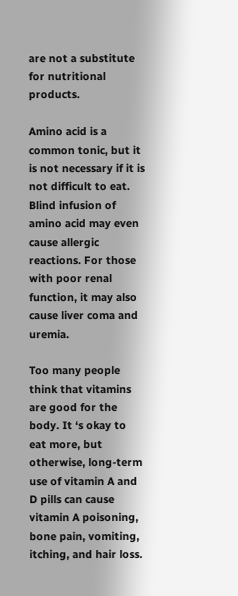are not a substitute for nutritional products.

Amino acid is a common tonic, but it is not necessary if it is not difficult to eat. Blind infusion of amino acid may even cause allergic reactions. For those with poor renal function, it may also cause liver coma and uremia.

Too many people think that vitamins are good for the body. It ‘s okay to eat more, but otherwise, long-term use of vitamin A and D pills can cause vitamin A poisoning, bone pain, vomiting, itching, and hair loss.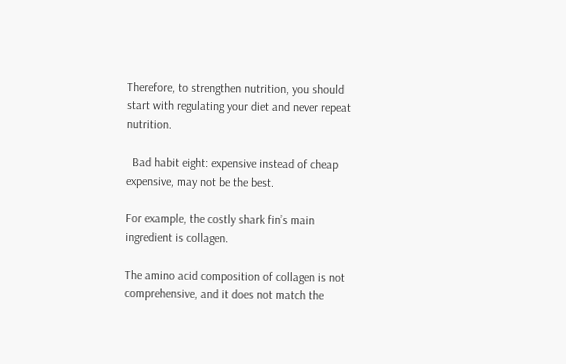Therefore, to strengthen nutrition, you should start with regulating your diet and never repeat nutrition.

  Bad habit eight: expensive instead of cheap expensive, may not be the best.

For example, the costly shark fin’s main ingredient is collagen.

The amino acid composition of collagen is not comprehensive, and it does not match the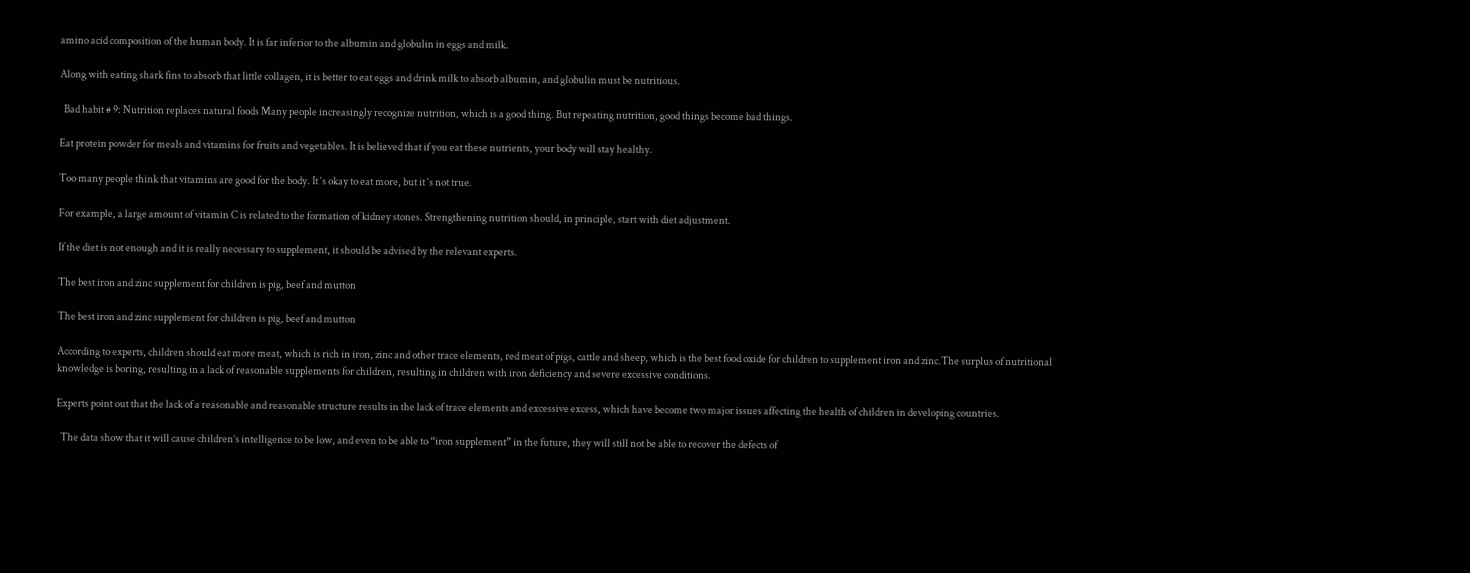amino acid composition of the human body. It is far inferior to the albumin and globulin in eggs and milk.

Along with eating shark fins to absorb that little collagen, it is better to eat eggs and drink milk to absorb albumin, and globulin must be nutritious.

  Bad habit # 9: Nutrition replaces natural foods Many people increasingly recognize nutrition, which is a good thing. But repeating nutrition, good things become bad things.

Eat protein powder for meals and vitamins for fruits and vegetables. It is believed that if you eat these nutrients, your body will stay healthy.

Too many people think that vitamins are good for the body. It ‘s okay to eat more, but it ‘s not true.

For example, a large amount of vitamin C is related to the formation of kidney stones. Strengthening nutrition should, in principle, start with diet adjustment.

If the diet is not enough and it is really necessary to supplement, it should be advised by the relevant experts.

The best iron and zinc supplement for children is pig, beef and mutton

The best iron and zinc supplement for children is pig, beef and mutton

According to experts, children should eat more meat, which is rich in iron, zinc and other trace elements, red meat of pigs, cattle and sheep, which is the best food oxide for children to supplement iron and zinc.The surplus of nutritional knowledge is boring, resulting in a lack of reasonable supplements for children, resulting in children with iron deficiency and severe excessive conditions.

Experts point out that the lack of a reasonable and reasonable structure results in the lack of trace elements and excessive excess, which have become two major issues affecting the health of children in developing countries.

  The data show that it will cause children’s intelligence to be low, and even to be able to “iron supplement” in the future, they will still not be able to recover the defects of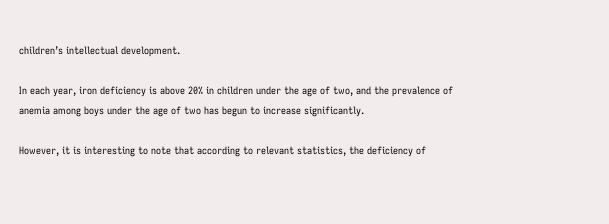children’s intellectual development.

In each year, iron deficiency is above 20% in children under the age of two, and the prevalence of anemia among boys under the age of two has begun to increase significantly.

However, it is interesting to note that according to relevant statistics, the deficiency of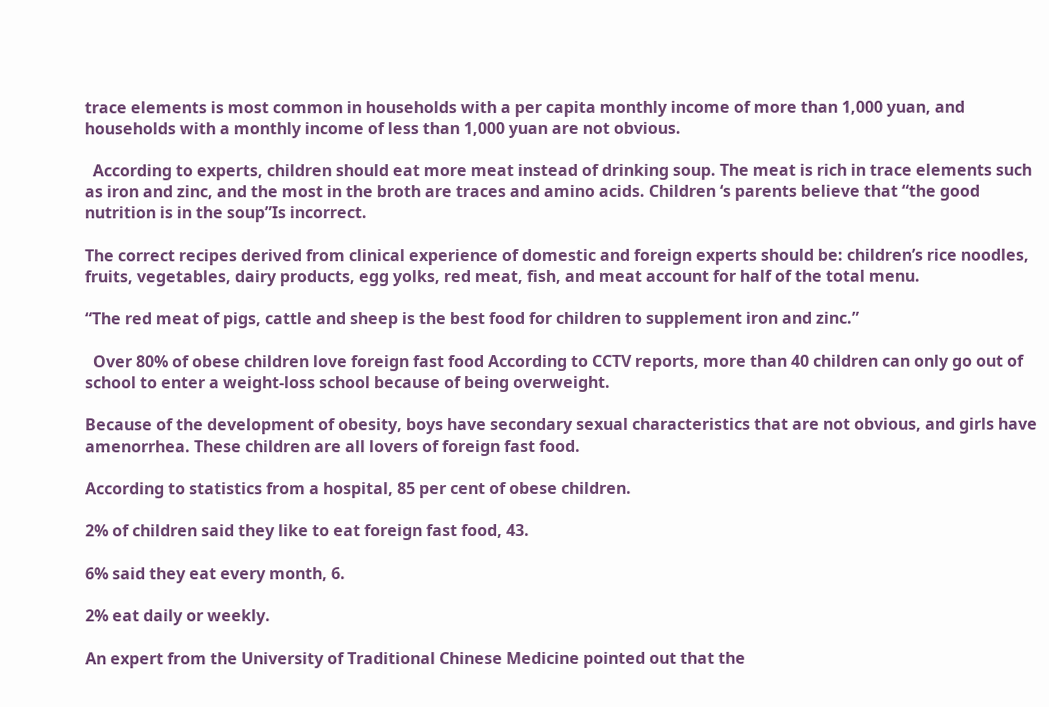trace elements is most common in households with a per capita monthly income of more than 1,000 yuan, and households with a monthly income of less than 1,000 yuan are not obvious.

  According to experts, children should eat more meat instead of drinking soup. The meat is rich in trace elements such as iron and zinc, and the most in the broth are traces and amino acids. Children ‘s parents believe that “the good nutrition is in the soup”Is incorrect.

The correct recipes derived from clinical experience of domestic and foreign experts should be: children’s rice noodles, fruits, vegetables, dairy products, egg yolks, red meat, fish, and meat account for half of the total menu.

“The red meat of pigs, cattle and sheep is the best food for children to supplement iron and zinc.”

  Over 80% of obese children love foreign fast food According to CCTV reports, more than 40 children can only go out of school to enter a weight-loss school because of being overweight.

Because of the development of obesity, boys have secondary sexual characteristics that are not obvious, and girls have amenorrhea. These children are all lovers of foreign fast food.

According to statistics from a hospital, 85 per cent of obese children.

2% of children said they like to eat foreign fast food, 43.

6% said they eat every month, 6.

2% eat daily or weekly.

An expert from the University of Traditional Chinese Medicine pointed out that the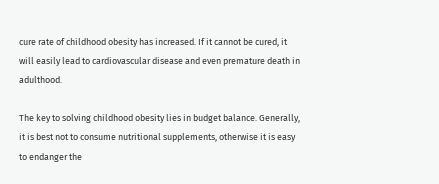cure rate of childhood obesity has increased. If it cannot be cured, it will easily lead to cardiovascular disease and even premature death in adulthood.

The key to solving childhood obesity lies in budget balance. Generally, it is best not to consume nutritional supplements, otherwise it is easy to endanger the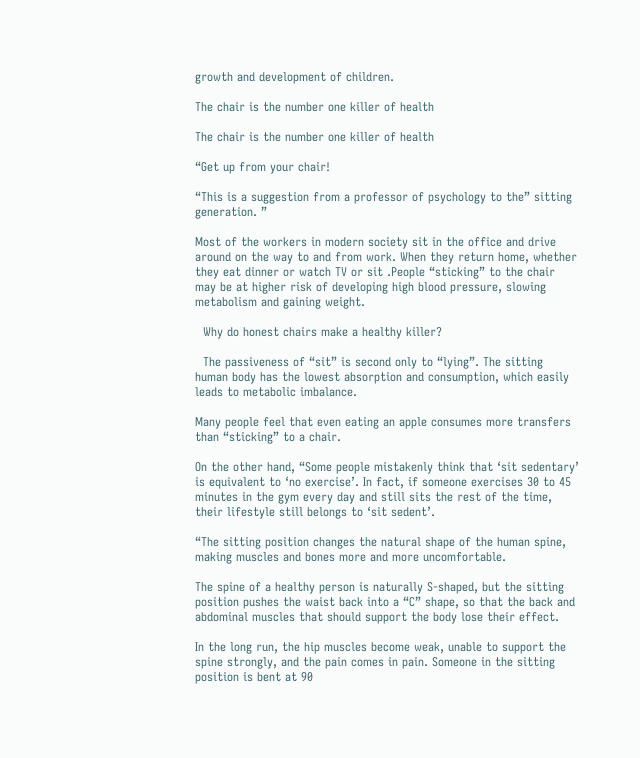growth and development of children.

The chair is the number one killer of health

The chair is the number one killer of health

“Get up from your chair!

“This is a suggestion from a professor of psychology to the” sitting generation. ”

Most of the workers in modern society sit in the office and drive around on the way to and from work. When they return home, whether they eat dinner or watch TV or sit .People “sticking” to the chair may be at higher risk of developing high blood pressure, slowing metabolism and gaining weight.

  Why do honest chairs make a healthy killer?

  The passiveness of “sit” is second only to “lying”. The sitting human body has the lowest absorption and consumption, which easily leads to metabolic imbalance.

Many people feel that even eating an apple consumes more transfers than “sticking” to a chair.

On the other hand, “Some people mistakenly think that ‘sit sedentary’ is equivalent to ‘no exercise’. In fact, if someone exercises 30 to 45 minutes in the gym every day and still sits the rest of the time, their lifestyle still belongs to ‘sit sedent’.

“The sitting position changes the natural shape of the human spine, making muscles and bones more and more uncomfortable.

The spine of a healthy person is naturally S-shaped, but the sitting position pushes the waist back into a “C” shape, so that the back and abdominal muscles that should support the body lose their effect.

In the long run, the hip muscles become weak, unable to support the spine strongly, and the pain comes in pain. Someone in the sitting position is bent at 90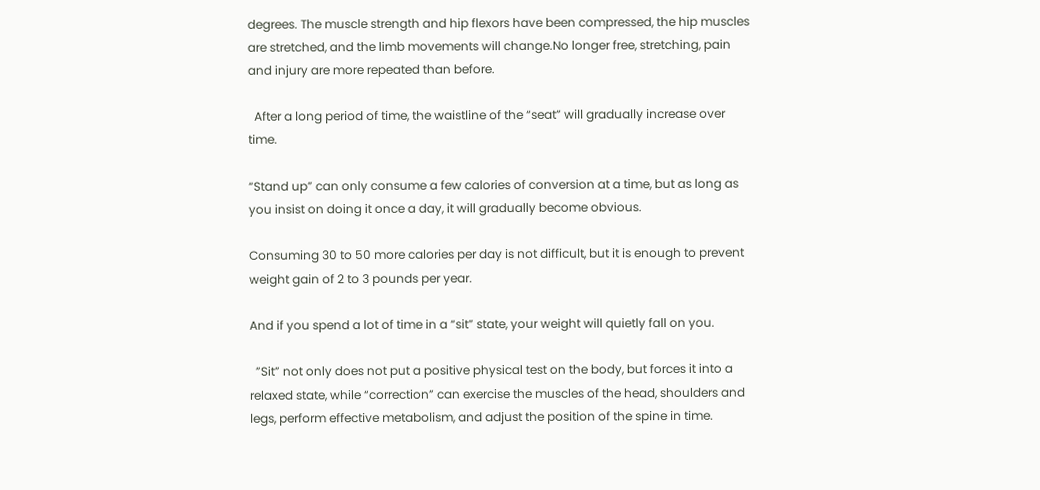degrees. The muscle strength and hip flexors have been compressed, the hip muscles are stretched, and the limb movements will change.No longer free, stretching, pain and injury are more repeated than before.

  After a long period of time, the waistline of the “seat” will gradually increase over time.

“Stand up” can only consume a few calories of conversion at a time, but as long as you insist on doing it once a day, it will gradually become obvious.

Consuming 30 to 50 more calories per day is not difficult, but it is enough to prevent weight gain of 2 to 3 pounds per year.

And if you spend a lot of time in a “sit” state, your weight will quietly fall on you.

  ”Sit” not only does not put a positive physical test on the body, but forces it into a relaxed state, while “correction” can exercise the muscles of the head, shoulders and legs, perform effective metabolism, and adjust the position of the spine in time.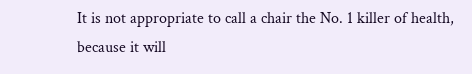It is not appropriate to call a chair the No. 1 killer of health, because it will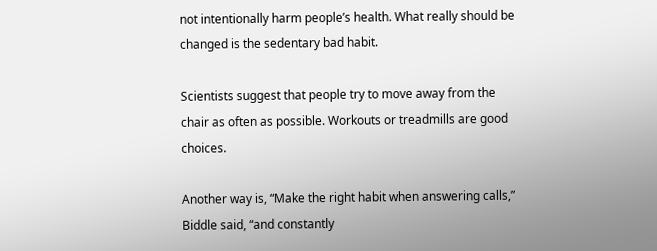not intentionally harm people’s health. What really should be changed is the sedentary bad habit.

Scientists suggest that people try to move away from the chair as often as possible. Workouts or treadmills are good choices.

Another way is, “Make the right habit when answering calls,” Biddle said, “and constantly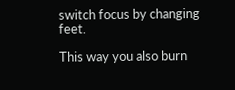switch focus by changing feet.

This way you also burn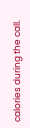calories during the call.